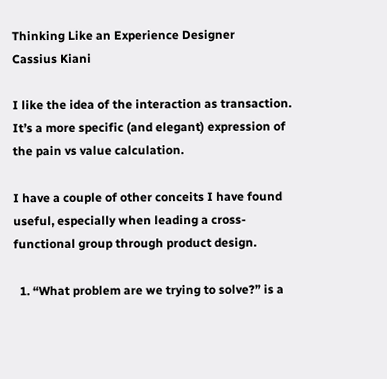Thinking Like an Experience Designer
Cassius Kiani

I like the idea of the interaction as transaction. It’s a more specific (and elegant) expression of the pain vs value calculation.

I have a couple of other conceits I have found useful, especially when leading a cross-functional group through product design.

  1. “What problem are we trying to solve?” is a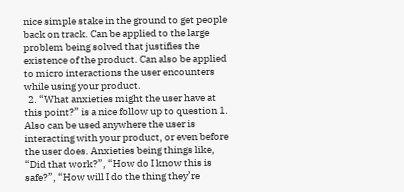nice simple stake in the ground to get people back on track. Can be applied to the large problem being solved that justifies the existence of the product. Can also be applied to micro interactions the user encounters while using your product.
  2. “What anxieties might the user have at this point?” is a nice follow up to question 1. Also can be used anywhere the user is interacting with your product, or even before the user does. Anxieties being things like, “Did that work?”, “How do I know this is safe?”, “How will I do the thing they’re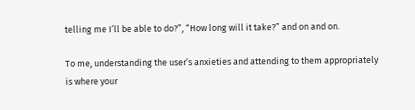telling me I’ll be able to do?”, “How long will it take?” and on and on.

To me, understanding the user’s anxieties and attending to them appropriately is where your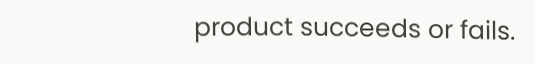product succeeds or fails.